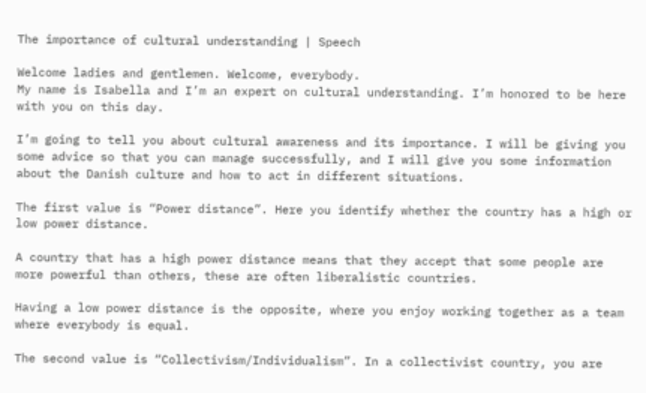The importance of cultural understanding | Speech

Welcome ladies and gentlemen. Welcome, everybody.
My name is Isabella and I’m an expert on cultural understanding. I’m honored to be here with you on this day.

I’m going to tell you about cultural awareness and its importance. I will be giving you some advice so that you can manage successfully, and I will give you some information about the Danish culture and how to act in different situations.

The first value is “Power distance”. Here you identify whether the country has a high or low power distance.

A country that has a high power distance means that they accept that some people are more powerful than others, these are often liberalistic countries.

Having a low power distance is the opposite, where you enjoy working together as a team where everybody is equal.

The second value is “Collectivism/Individualism”. In a collectivist country, you are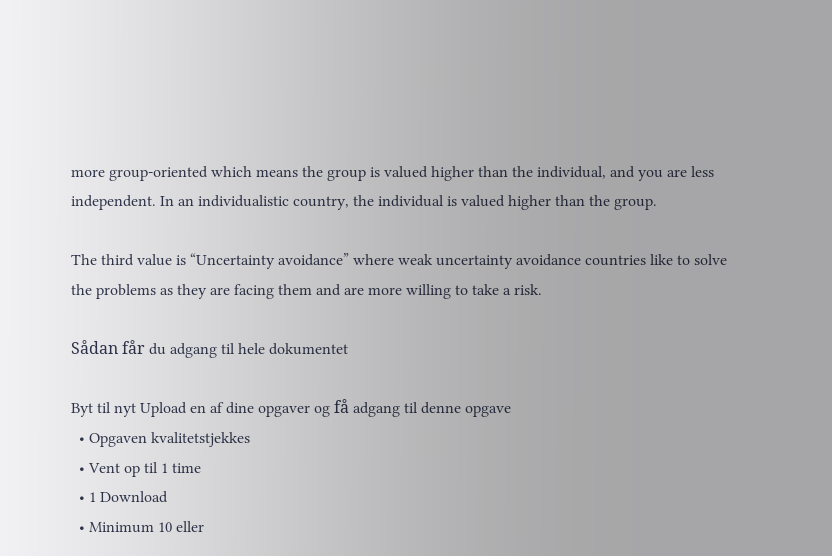more group-oriented which means the group is valued higher than the individual, and you are less independent. In an individualistic country, the individual is valued higher than the group.

The third value is “Uncertainty avoidance” where weak uncertainty avoidance countries like to solve the problems as they are facing them and are more willing to take a risk.

Sådan får du adgang til hele dokumentet

Byt til nyt Upload en af dine opgaver og få adgang til denne opgave
  • Opgaven kvalitetstjekkes
  • Vent op til 1 time
  • 1 Download
  • Minimum 10 eller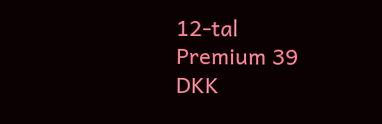12-tal
Premium 39 DKK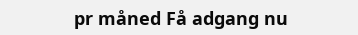pr måned Få adgang nu